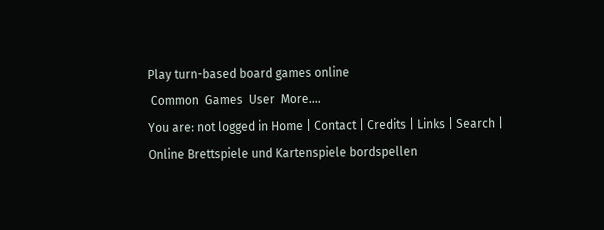Play turn-based board games online
 Common  Games  User  More....
You are: not logged in Home | Contact | Credits | Links | Search | Online Brettspiele und Kartenspiele bordspellen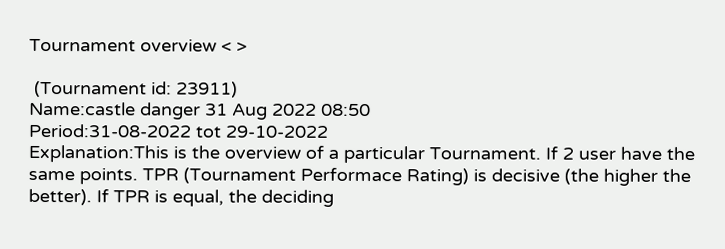Tournament overview < >

 (Tournament id: 23911)
Name:castle danger 31 Aug 2022 08:50
Period:31-08-2022 tot 29-10-2022
Explanation:This is the overview of a particular Tournament. If 2 user have the same points. TPR (Tournament Performace Rating) is decisive (the higher the better). If TPR is equal, the deciding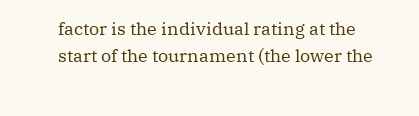factor is the individual rating at the start of the tournament (the lower the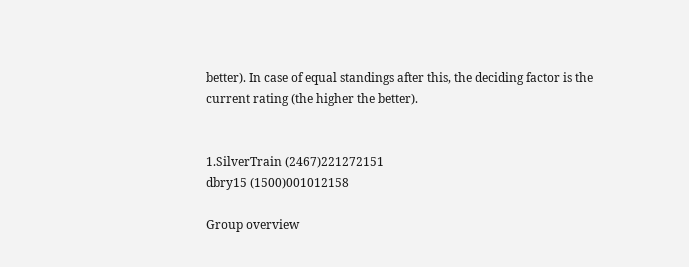better). In case of equal standings after this, the deciding factor is the current rating (the higher the better).


1.SilverTrain (2467)221272151
dbry15 (1500)001012158

Group overview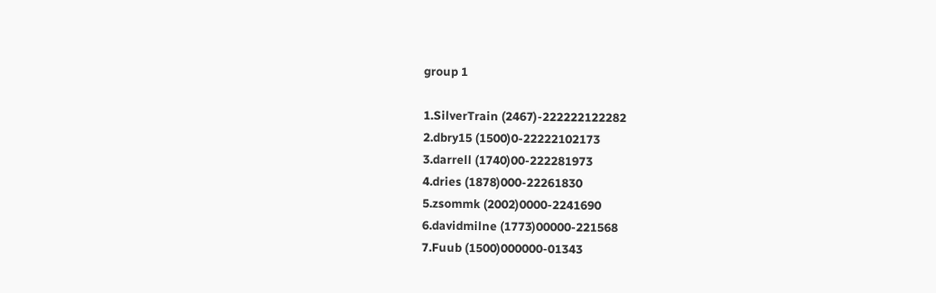group 1

1.SilverTrain (2467)-222222122282
2.dbry15 (1500)0-22222102173
3.darrell (1740)00-222281973
4.dries (1878)000-22261830
5.zsommk (2002)0000-2241690
6.davidmilne (1773)00000-221568
7.Fuub (1500)000000-01343